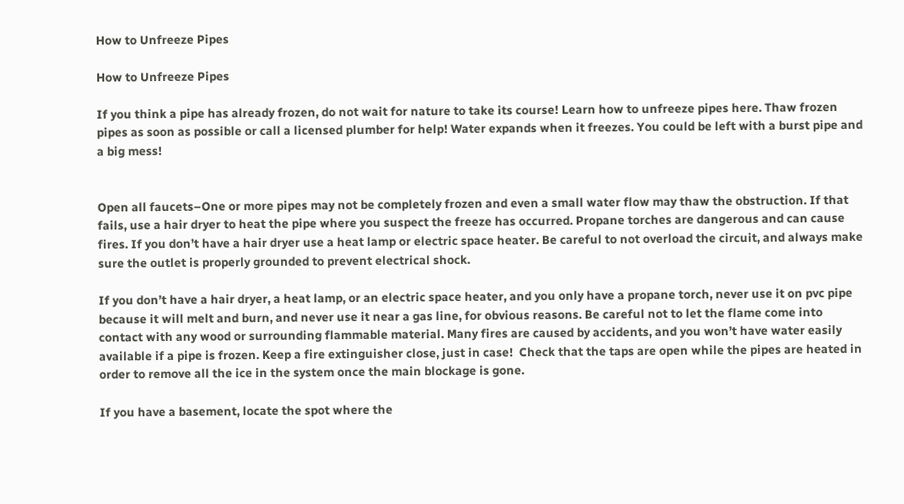How to Unfreeze Pipes

How to Unfreeze Pipes

If you think a pipe has already frozen, do not wait for nature to take its course! Learn how to unfreeze pipes here. Thaw frozen pipes as soon as possible or call a licensed plumber for help! Water expands when it freezes. You could be left with a burst pipe and a big mess!


Open all faucets–One or more pipes may not be completely frozen and even a small water flow may thaw the obstruction. If that fails, use a hair dryer to heat the pipe where you suspect the freeze has occurred. Propane torches are dangerous and can cause fires. If you don’t have a hair dryer use a heat lamp or electric space heater. Be careful to not overload the circuit, and always make sure the outlet is properly grounded to prevent electrical shock.

If you don’t have a hair dryer, a heat lamp, or an electric space heater, and you only have a propane torch, never use it on pvc pipe because it will melt and burn, and never use it near a gas line, for obvious reasons. Be careful not to let the flame come into contact with any wood or surrounding flammable material. Many fires are caused by accidents, and you won’t have water easily available if a pipe is frozen. Keep a fire extinguisher close, just in case!  Check that the taps are open while the pipes are heated in order to remove all the ice in the system once the main blockage is gone.

If you have a basement, locate the spot where the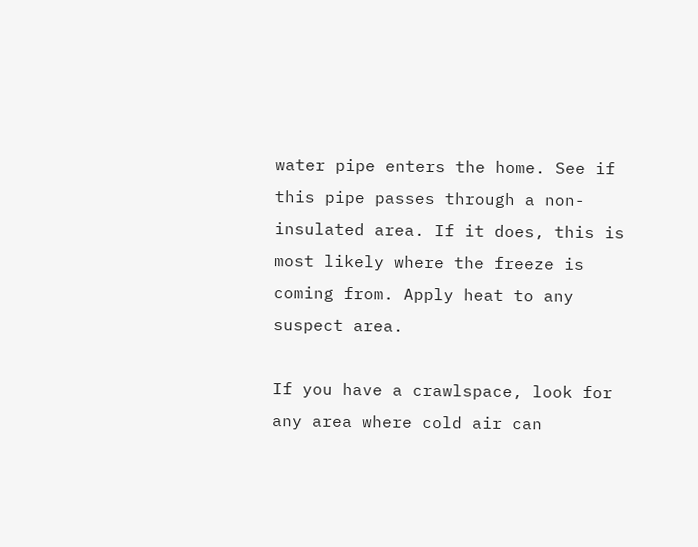water pipe enters the home. See if this pipe passes through a non-insulated area. If it does, this is most likely where the freeze is coming from. Apply heat to any suspect area.

If you have a crawlspace, look for any area where cold air can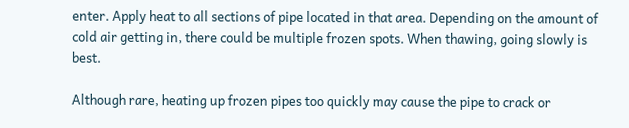enter. Apply heat to all sections of pipe located in that area. Depending on the amount of cold air getting in, there could be multiple frozen spots. When thawing, going slowly is best.

Although rare, heating up frozen pipes too quickly may cause the pipe to crack or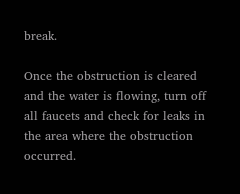break.

Once the obstruction is cleared and the water is flowing, turn off all faucets and check for leaks in the area where the obstruction occurred.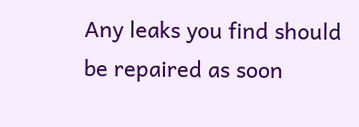Any leaks you find should be repaired as soon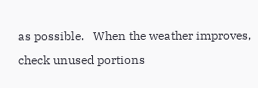as possible.   When the weather improves, check unused portions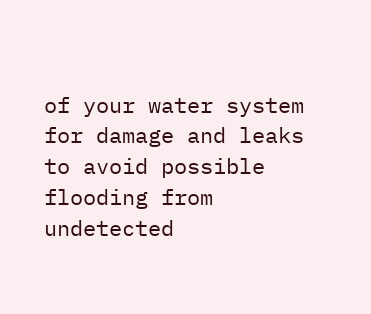of your water system for damage and leaks to avoid possible flooding from undetected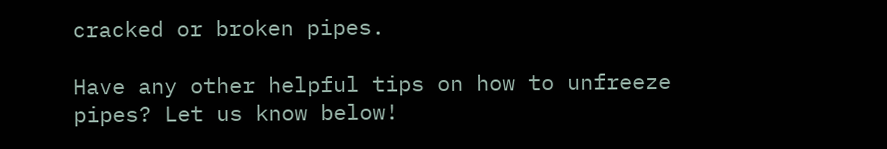cracked or broken pipes.

Have any other helpful tips on how to unfreeze pipes? Let us know below!